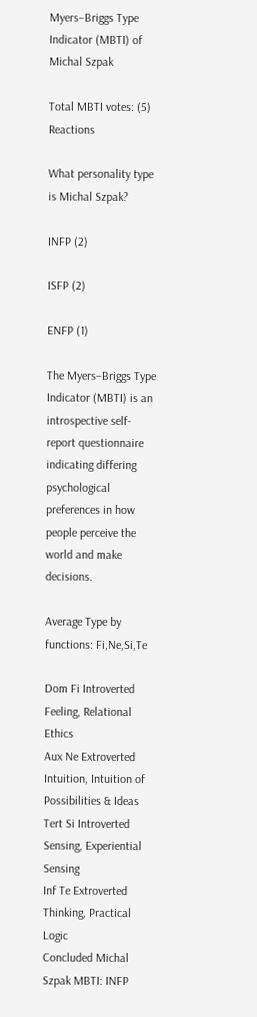Myers–Briggs Type Indicator (MBTI) of Michal Szpak

Total MBTI votes: (5) Reactions

What personality type is Michal Szpak?

INFP (2)

ISFP (2)

ENFP (1)

The Myers–Briggs Type Indicator (MBTI) is an introspective self-report questionnaire indicating differing psychological preferences in how people perceive the world and make decisions.

Average Type by functions: Fi,Ne,Si,Te

Dom Fi Introverted Feeling, Relational Ethics
Aux Ne Extroverted Intuition, Intuition of Possibilities & Ideas
Tert Si Introverted Sensing, Experiential Sensing
Inf Te Extroverted Thinking, Practical Logic
Concluded Michal Szpak MBTI: INFP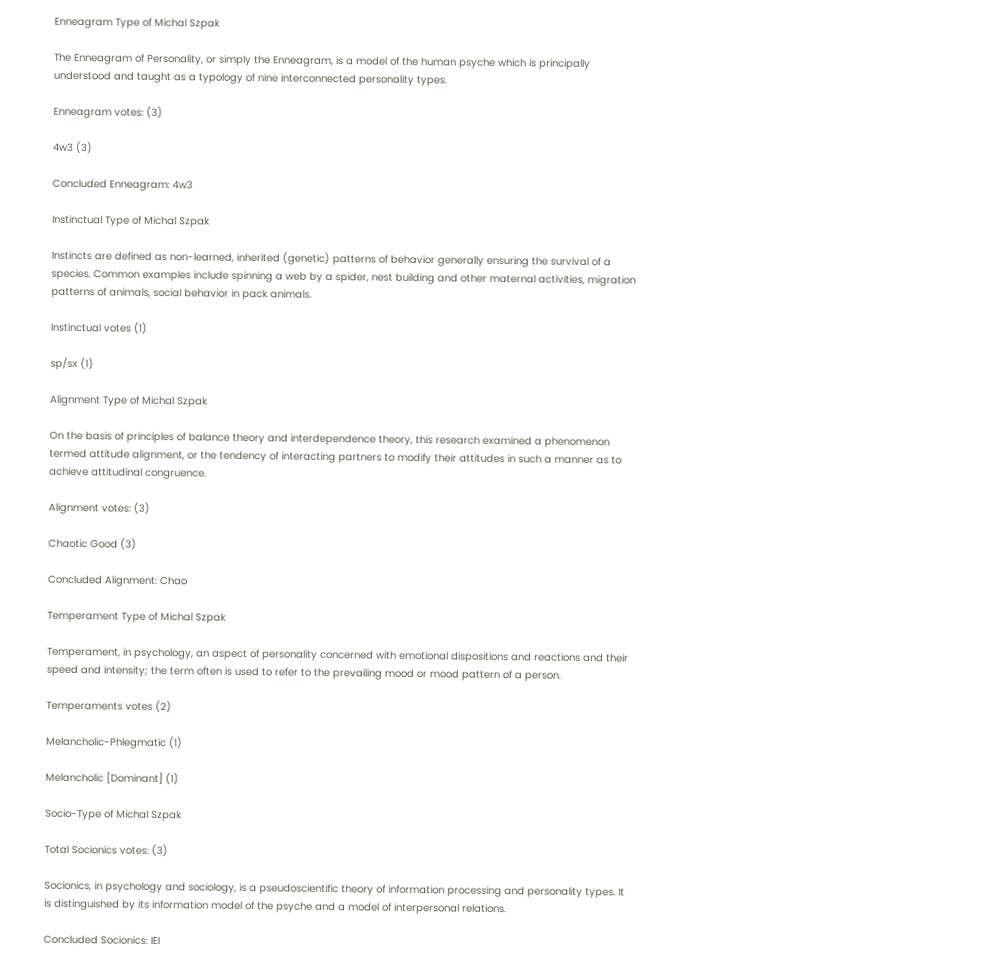Enneagram Type of Michal Szpak

The Enneagram of Personality, or simply the Enneagram, is a model of the human psyche which is principally understood and taught as a typology of nine interconnected personality types.

Enneagram votes: (3)

4w3 (3)

Concluded Enneagram: 4w3

Instinctual Type of Michal Szpak

Instincts are defined as non-learned, inherited (genetic) patterns of behavior generally ensuring the survival of a species. Common examples include spinning a web by a spider, nest building and other maternal activities, migration patterns of animals, social behavior in pack animals.

Instinctual votes (1)

sp/sx (1)

Alignment Type of Michal Szpak

On the basis of principles of balance theory and interdependence theory, this research examined a phenomenon termed attitude alignment, or the tendency of interacting partners to modify their attitudes in such a manner as to achieve attitudinal congruence.

Alignment votes: (3)

Chaotic Good (3)

Concluded Alignment: Chao

Temperament Type of Michal Szpak

Temperament, in psychology, an aspect of personality concerned with emotional dispositions and reactions and their speed and intensity; the term often is used to refer to the prevailing mood or mood pattern of a person.

Temperaments votes (2)

Melancholic-Phlegmatic (1)

Melancholic [Dominant] (1)

Socio-Type of Michal Szpak

Total Socionics votes: (3)

Socionics, in psychology and sociology, is a pseudoscientific theory of information processing and personality types. It is distinguished by its information model of the psyche and a model of interpersonal relations.

Concluded Socionics: IEI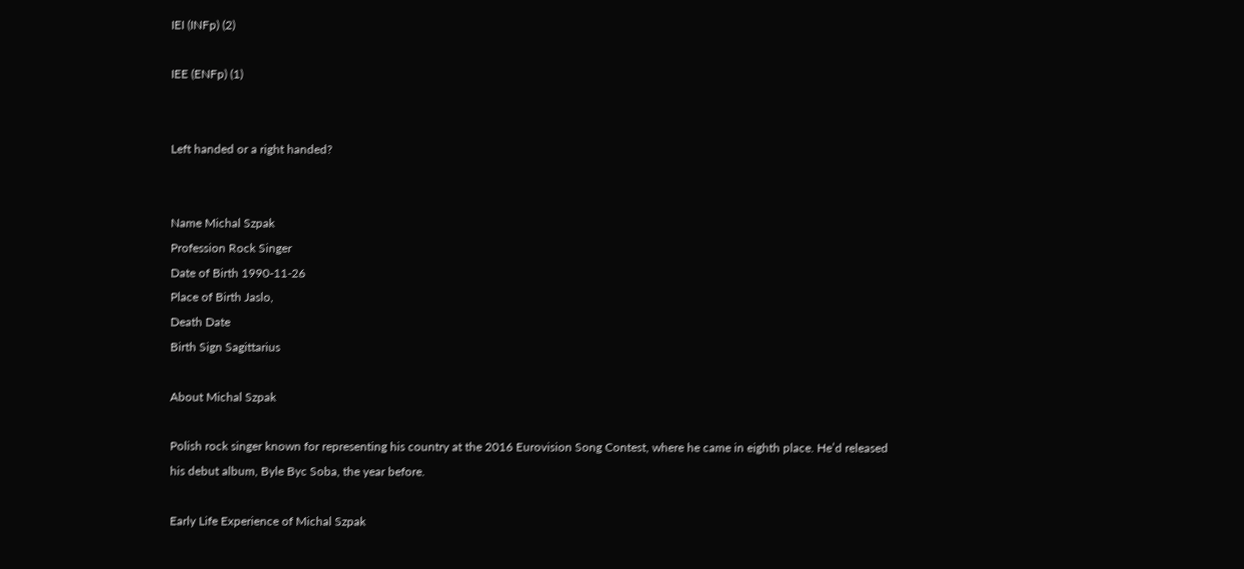IEI (INFp) (2)

IEE (ENFp) (1)


Left handed or a right handed?


Name Michal Szpak
Profession Rock Singer
Date of Birth 1990-11-26
Place of Birth Jaslo,
Death Date
Birth Sign Sagittarius

About Michal Szpak

Polish rock singer known for representing his country at the 2016 Eurovision Song Contest, where he came in eighth place. He’d released his debut album, Byle Byc Soba, the year before.

Early Life Experience of Michal Szpak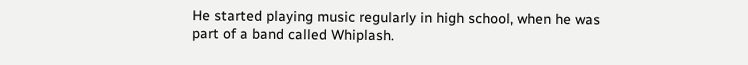He started playing music regularly in high school, when he was part of a band called Whiplash.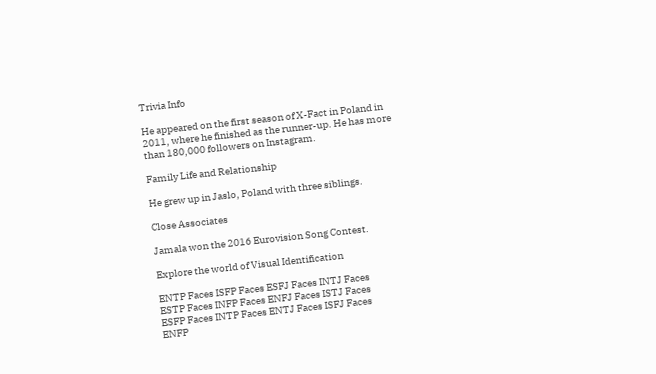Trivia Info

He appeared on the first season of X-Fact in Poland in 2011, where he finished as the runner-up. He has more than 180,000 followers on Instagram.

Family Life and Relationship

He grew up in Jaslo, Poland with three siblings.

Close Associates

Jamala won the 2016 Eurovision Song Contest.

Explore the world of Visual Identification

ENTP Faces ISFP Faces ESFJ Faces INTJ Faces
ESTP Faces INFP Faces ENFJ Faces ISTJ Faces
ESFP Faces INTP Faces ENTJ Faces ISFJ Faces
ENFP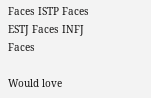Faces ISTP Faces ESTJ Faces INFJ Faces

Would love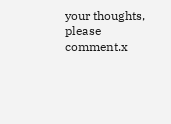your thoughts, please comment.x